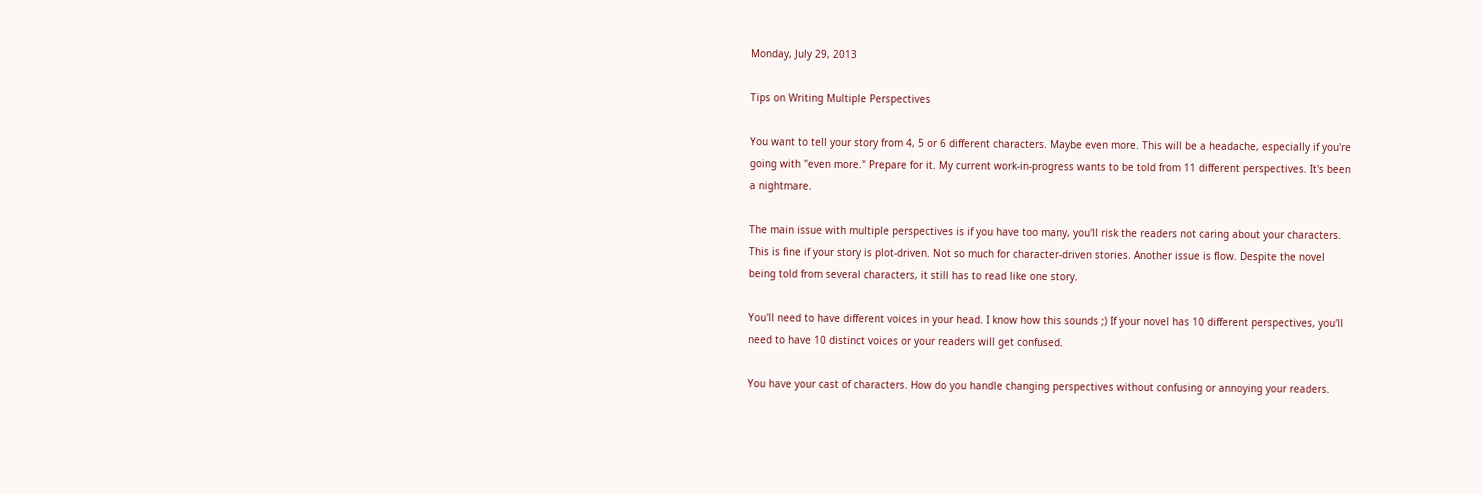Monday, July 29, 2013

Tips on Writing Multiple Perspectives

You want to tell your story from 4, 5 or 6 different characters. Maybe even more. This will be a headache, especially if you're going with "even more." Prepare for it. My current work-in-progress wants to be told from 11 different perspectives. It's been a nightmare.

The main issue with multiple perspectives is if you have too many, you'll risk the readers not caring about your characters. This is fine if your story is plot-driven. Not so much for character-driven stories. Another issue is flow. Despite the novel being told from several characters, it still has to read like one story.

You'll need to have different voices in your head. I know how this sounds ;) If your novel has 10 different perspectives, you'll need to have 10 distinct voices or your readers will get confused.

You have your cast of characters. How do you handle changing perspectives without confusing or annoying your readers.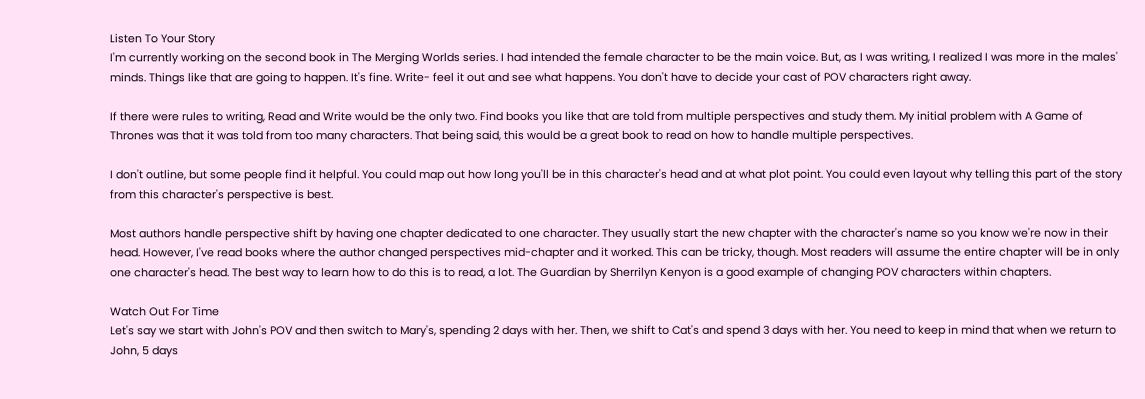Listen To Your Story
I'm currently working on the second book in The Merging Worlds series. I had intended the female character to be the main voice. But, as I was writing, I realized I was more in the males' minds. Things like that are going to happen. It's fine. Write- feel it out and see what happens. You don't have to decide your cast of POV characters right away.

If there were rules to writing, Read and Write would be the only two. Find books you like that are told from multiple perspectives and study them. My initial problem with A Game of Thrones was that it was told from too many characters. That being said, this would be a great book to read on how to handle multiple perspectives.

I don't outline, but some people find it helpful. You could map out how long you'll be in this character's head and at what plot point. You could even layout why telling this part of the story from this character's perspective is best.

Most authors handle perspective shift by having one chapter dedicated to one character. They usually start the new chapter with the character's name so you know we're now in their head. However, I've read books where the author changed perspectives mid-chapter and it worked. This can be tricky, though. Most readers will assume the entire chapter will be in only one character's head. The best way to learn how to do this is to read, a lot. The Guardian by Sherrilyn Kenyon is a good example of changing POV characters within chapters.

Watch Out For Time
Let's say we start with John's POV and then switch to Mary's, spending 2 days with her. Then, we shift to Cat's and spend 3 days with her. You need to keep in mind that when we return to John, 5 days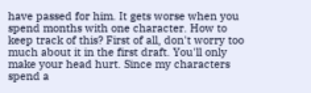have passed for him. It gets worse when you spend months with one character. How to keep track of this? First of all, don't worry too much about it in the first draft. You'll only make your head hurt. Since my characters spend a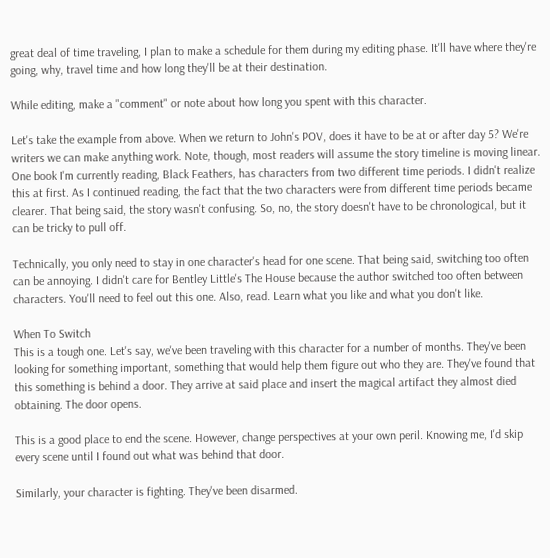great deal of time traveling, I plan to make a schedule for them during my editing phase. It'll have where they're going, why, travel time and how long they'll be at their destination.

While editing, make a "comment" or note about how long you spent with this character.

Let's take the example from above. When we return to John's POV, does it have to be at or after day 5? We're writers we can make anything work. Note, though, most readers will assume the story timeline is moving linear. One book I'm currently reading, Black Feathers, has characters from two different time periods. I didn't realize this at first. As I continued reading, the fact that the two characters were from different time periods became clearer. That being said, the story wasn't confusing. So, no, the story doesn't have to be chronological, but it can be tricky to pull off.

Technically, you only need to stay in one character's head for one scene. That being said, switching too often can be annoying. I didn't care for Bentley Little's The House because the author switched too often between characters. You'll need to feel out this one. Also, read. Learn what you like and what you don't like.

When To Switch
This is a tough one. Let's say, we've been traveling with this character for a number of months. They've been looking for something important, something that would help them figure out who they are. They've found that this something is behind a door. They arrive at said place and insert the magical artifact they almost died obtaining. The door opens.

This is a good place to end the scene. However, change perspectives at your own peril. Knowing me, I'd skip every scene until I found out what was behind that door.

Similarly, your character is fighting. They've been disarmed.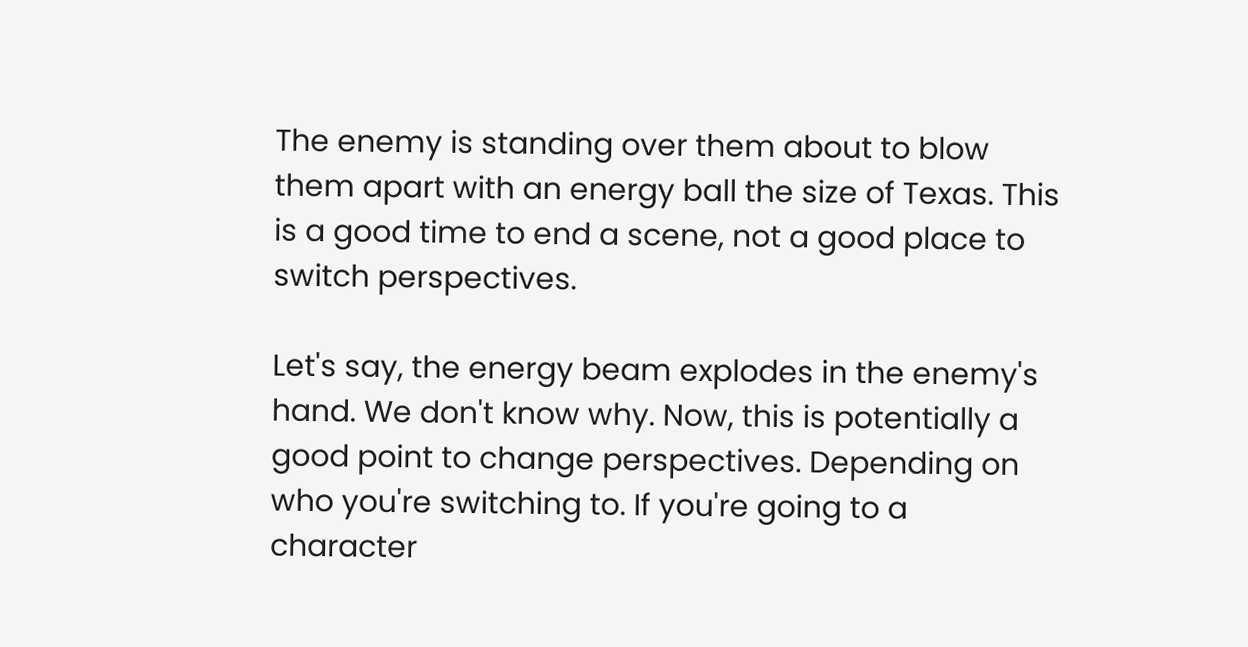The enemy is standing over them about to blow them apart with an energy ball the size of Texas. This is a good time to end a scene, not a good place to switch perspectives.

Let's say, the energy beam explodes in the enemy's hand. We don't know why. Now, this is potentially a good point to change perspectives. Depending on who you're switching to. If you're going to a character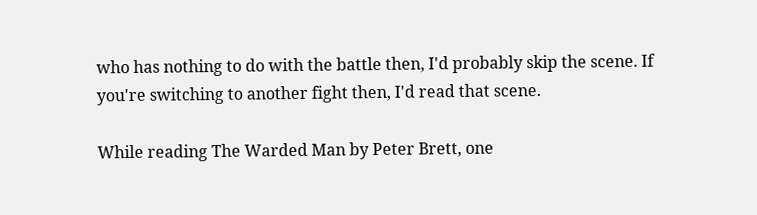who has nothing to do with the battle then, I'd probably skip the scene. If you're switching to another fight then, I'd read that scene.

While reading The Warded Man by Peter Brett, one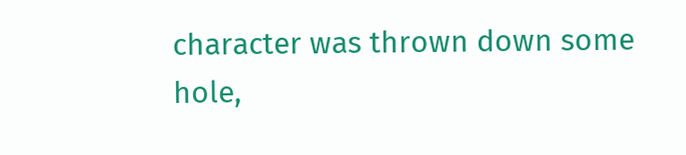character was thrown down some hole,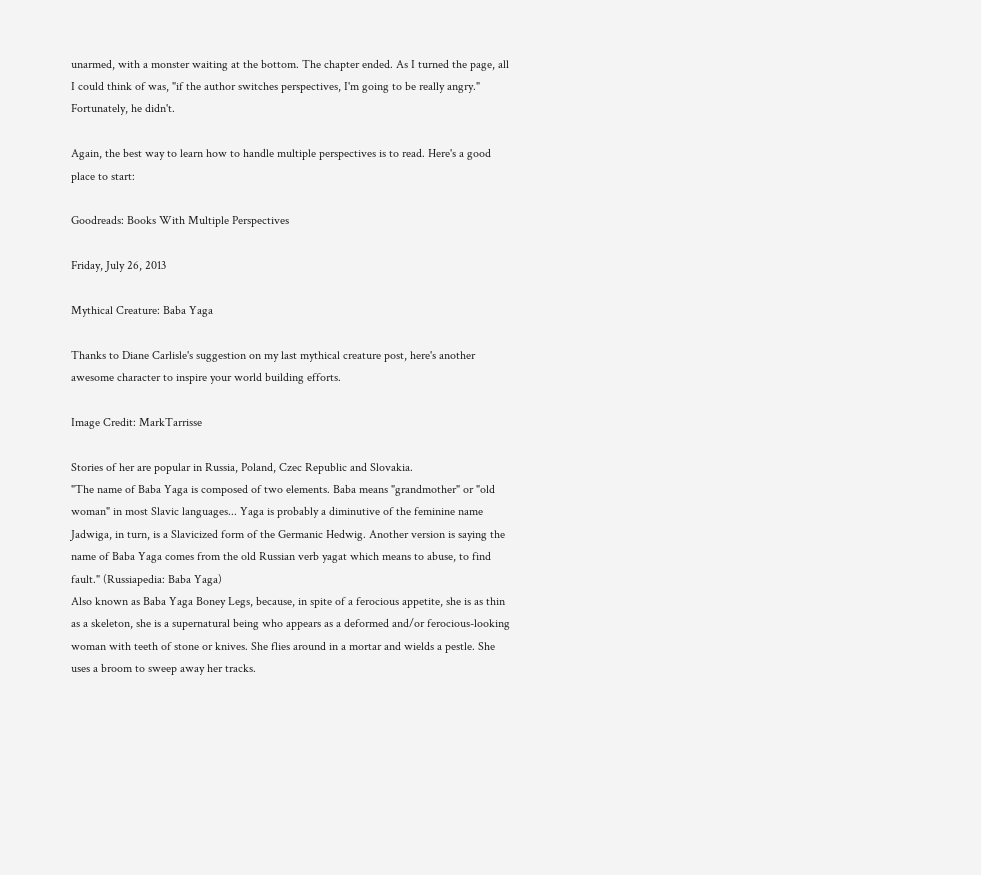unarmed, with a monster waiting at the bottom. The chapter ended. As I turned the page, all I could think of was, "if the author switches perspectives, I'm going to be really angry." Fortunately, he didn't.

Again, the best way to learn how to handle multiple perspectives is to read. Here's a good place to start:

Goodreads: Books With Multiple Perspectives

Friday, July 26, 2013

Mythical Creature: Baba Yaga

Thanks to Diane Carlisle's suggestion on my last mythical creature post, here's another awesome character to inspire your world building efforts.

Image Credit: MarkTarrisse

Stories of her are popular in Russia, Poland, Czec Republic and Slovakia.
"The name of Baba Yaga is composed of two elements. Baba means "grandmother" or "old woman" in most Slavic languages... Yaga is probably a diminutive of the feminine name Jadwiga, in turn, is a Slavicized form of the Germanic Hedwig. Another version is saying the name of Baba Yaga comes from the old Russian verb yagat which means to abuse, to find fault." (Russiapedia: Baba Yaga)
Also known as Baba Yaga Boney Legs, because, in spite of a ferocious appetite, she is as thin as a skeleton, she is a supernatural being who appears as a deformed and/or ferocious-looking woman with teeth of stone or knives. She flies around in a mortar and wields a pestle. She uses a broom to sweep away her tracks.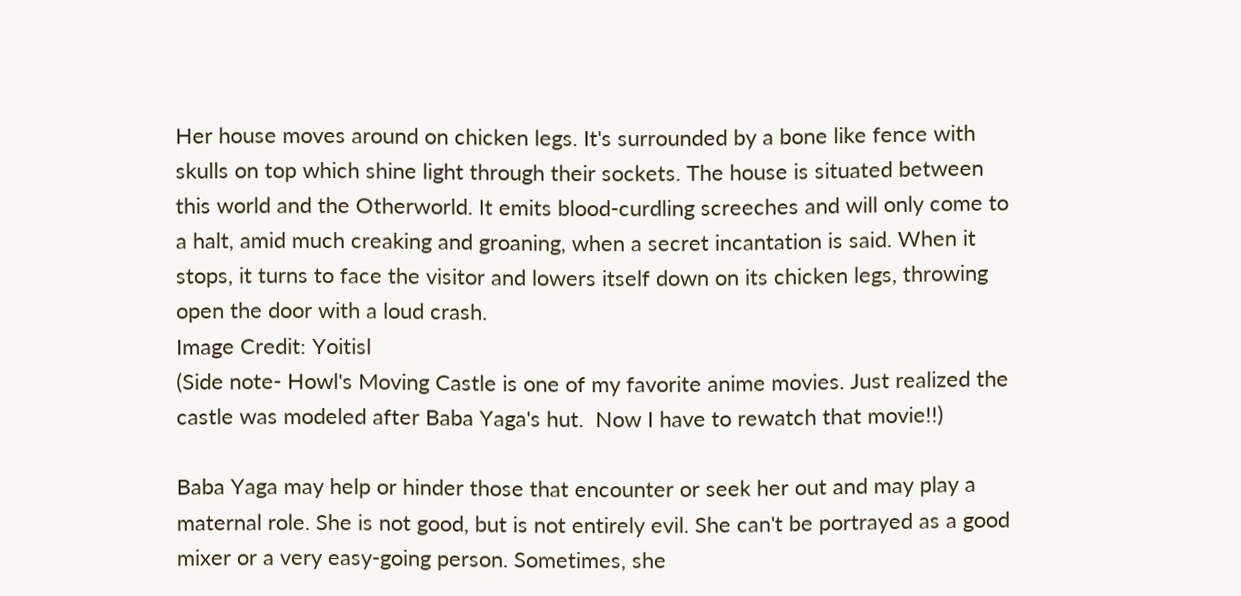Her house moves around on chicken legs. It's surrounded by a bone like fence with skulls on top which shine light through their sockets. The house is situated between this world and the Otherworld. It emits blood-curdling screeches and will only come to a halt, amid much creaking and groaning, when a secret incantation is said. When it stops, it turns to face the visitor and lowers itself down on its chicken legs, throwing open the door with a loud crash.
Image Credit: Yoitisl
(Side note- Howl's Moving Castle is one of my favorite anime movies. Just realized the castle was modeled after Baba Yaga's hut.  Now I have to rewatch that movie!!)

Baba Yaga may help or hinder those that encounter or seek her out and may play a maternal role. She is not good, but is not entirely evil. She can't be portrayed as a good mixer or a very easy-going person. Sometimes, she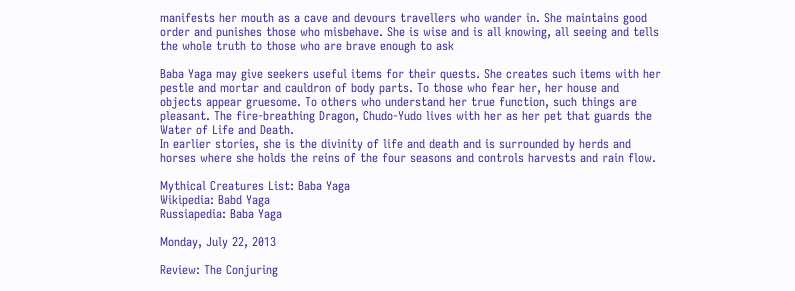manifests her mouth as a cave and devours travellers who wander in. She maintains good order and punishes those who misbehave. She is wise and is all knowing, all seeing and tells the whole truth to those who are brave enough to ask

Baba Yaga may give seekers useful items for their quests. She creates such items with her pestle and mortar and cauldron of body parts. To those who fear her, her house and objects appear gruesome. To others who understand her true function, such things are pleasant. The fire-breathing Dragon, Chudo-Yudo lives with her as her pet that guards the Water of Life and Death.
In earlier stories, she is the divinity of life and death and is surrounded by herds and horses where she holds the reins of the four seasons and controls harvests and rain flow.

Mythical Creatures List: Baba Yaga
Wikipedia: Babd Yaga
Russiapedia: Baba Yaga

Monday, July 22, 2013

Review: The Conjuring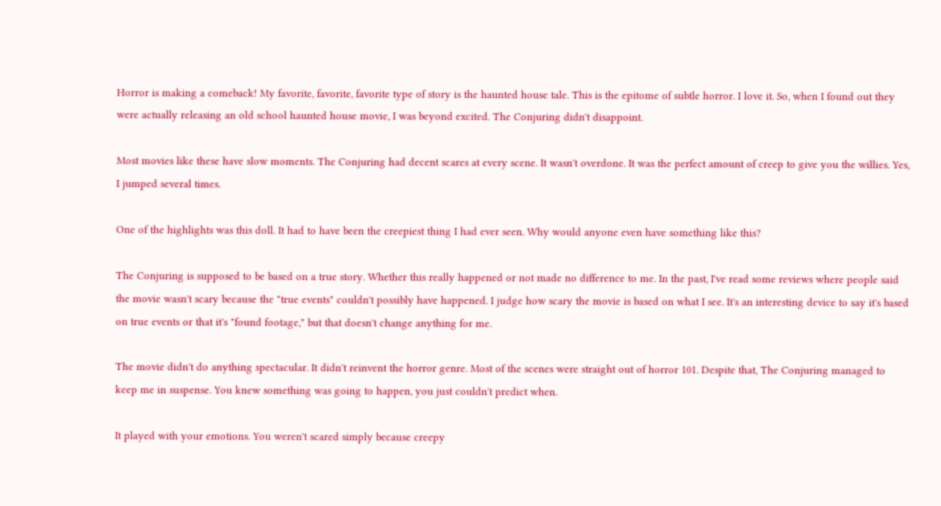Horror is making a comeback! My favorite, favorite, favorite type of story is the haunted house tale. This is the epitome of subtle horror. I love it. So, when I found out they were actually releasing an old school haunted house movie, I was beyond excited. The Conjuring didn't disappoint.

Most movies like these have slow moments. The Conjuring had decent scares at every scene. It wasn't overdone. It was the perfect amount of creep to give you the willies. Yes, I jumped several times.

One of the highlights was this doll. It had to have been the creepiest thing I had ever seen. Why would anyone even have something like this?

The Conjuring is supposed to be based on a true story. Whether this really happened or not made no difference to me. In the past, I've read some reviews where people said the movie wasn't scary because the "true events" couldn't possibly have happened. I judge how scary the movie is based on what I see. It's an interesting device to say it's based on true events or that it's "found footage," but that doesn't change anything for me.

The movie didn't do anything spectacular. It didn't reinvent the horror genre. Most of the scenes were straight out of horror 101. Despite that, The Conjuring managed to keep me in suspense. You knew something was going to happen, you just couldn't predict when.

It played with your emotions. You weren't scared simply because creepy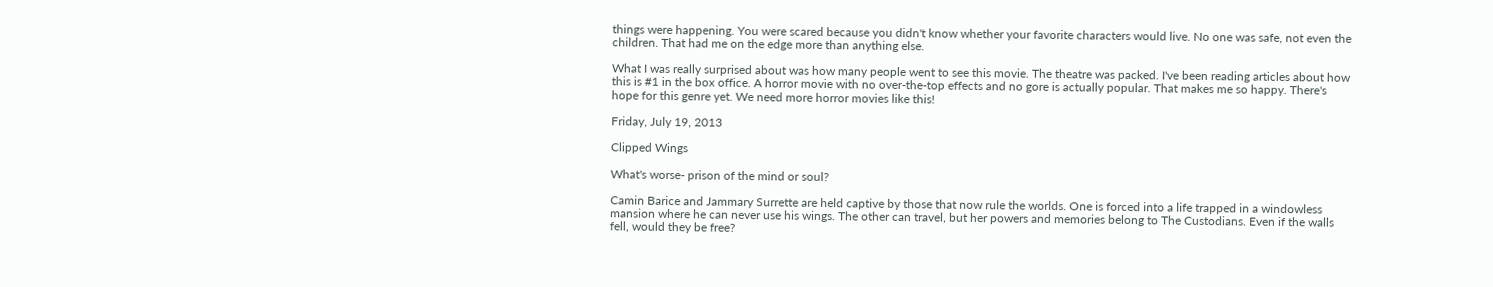things were happening. You were scared because you didn't know whether your favorite characters would live. No one was safe, not even the children. That had me on the edge more than anything else.

What I was really surprised about was how many people went to see this movie. The theatre was packed. I've been reading articles about how this is #1 in the box office. A horror movie with no over-the-top effects and no gore is actually popular. That makes me so happy. There's hope for this genre yet. We need more horror movies like this!

Friday, July 19, 2013

Clipped Wings

What's worse- prison of the mind or soul?

Camin Barice and Jammary Surrette are held captive by those that now rule the worlds. One is forced into a life trapped in a windowless mansion where he can never use his wings. The other can travel, but her powers and memories belong to The Custodians. Even if the walls fell, would they be free?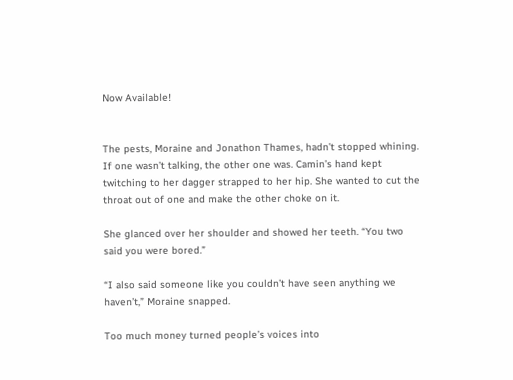Now Available!


The pests, Moraine and Jonathon Thames, hadn’t stopped whining. If one wasn’t talking, the other one was. Camin’s hand kept twitching to her dagger strapped to her hip. She wanted to cut the throat out of one and make the other choke on it.

She glanced over her shoulder and showed her teeth. “You two said you were bored.”

“I also said someone like you couldn’t have seen anything we haven’t,” Moraine snapped.

Too much money turned people’s voices into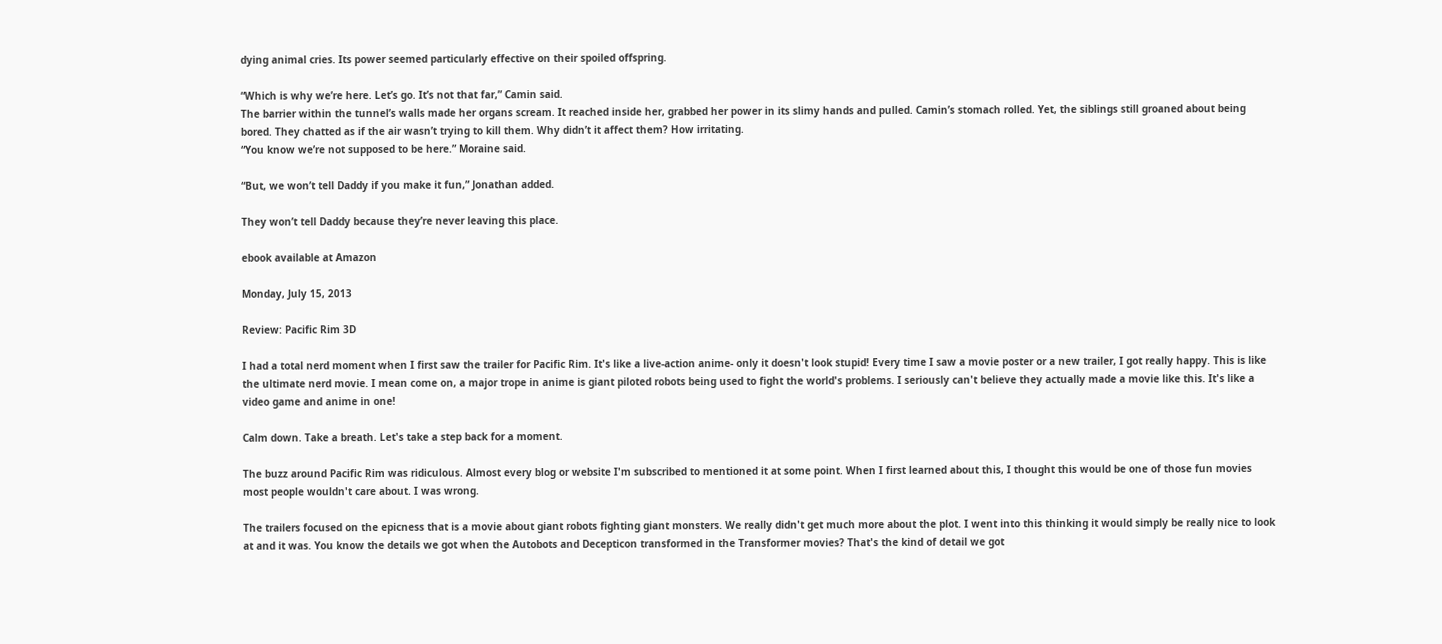dying animal cries. Its power seemed particularly effective on their spoiled offspring.

“Which is why we’re here. Let’s go. It’s not that far,” Camin said.
The barrier within the tunnel’s walls made her organs scream. It reached inside her, grabbed her power in its slimy hands and pulled. Camin’s stomach rolled. Yet, the siblings still groaned about being bored. They chatted as if the air wasn’t trying to kill them. Why didn’t it affect them? How irritating.
“You know we’re not supposed to be here.” Moraine said.

“But, we won’t tell Daddy if you make it fun,” Jonathan added.

They won’t tell Daddy because they’re never leaving this place.

ebook available at Amazon

Monday, July 15, 2013

Review: Pacific Rim 3D

I had a total nerd moment when I first saw the trailer for Pacific Rim. It's like a live-action anime- only it doesn't look stupid! Every time I saw a movie poster or a new trailer, I got really happy. This is like the ultimate nerd movie. I mean come on, a major trope in anime is giant piloted robots being used to fight the world's problems. I seriously can't believe they actually made a movie like this. It's like a video game and anime in one!

Calm down. Take a breath. Let's take a step back for a moment.

The buzz around Pacific Rim was ridiculous. Almost every blog or website I'm subscribed to mentioned it at some point. When I first learned about this, I thought this would be one of those fun movies most people wouldn't care about. I was wrong.

The trailers focused on the epicness that is a movie about giant robots fighting giant monsters. We really didn't get much more about the plot. I went into this thinking it would simply be really nice to look at and it was. You know the details we got when the Autobots and Decepticon transformed in the Transformer movies? That's the kind of detail we got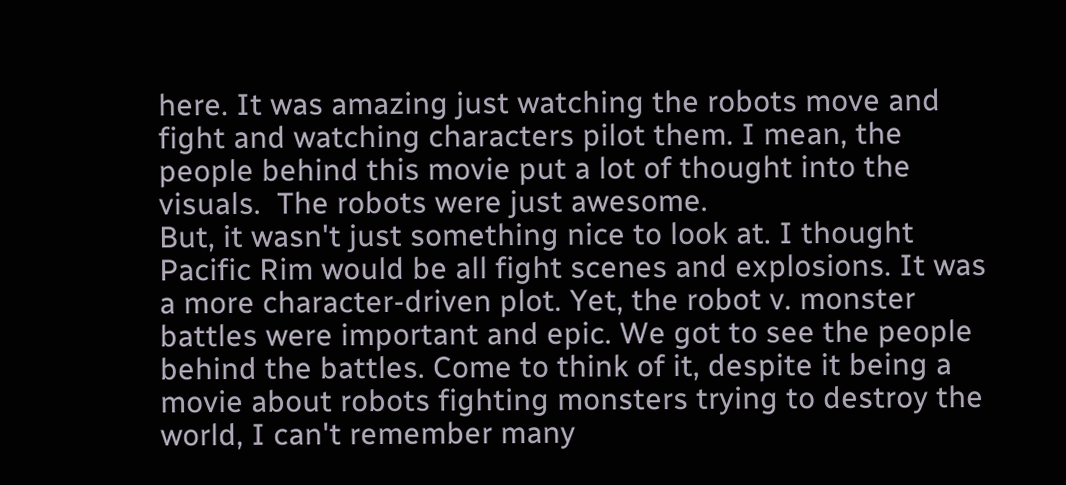here. It was amazing just watching the robots move and fight and watching characters pilot them. I mean, the people behind this movie put a lot of thought into the visuals.  The robots were just awesome.
But, it wasn't just something nice to look at. I thought Pacific Rim would be all fight scenes and explosions. It was a more character-driven plot. Yet, the robot v. monster battles were important and epic. We got to see the people behind the battles. Come to think of it, despite it being a movie about robots fighting monsters trying to destroy the world, I can't remember many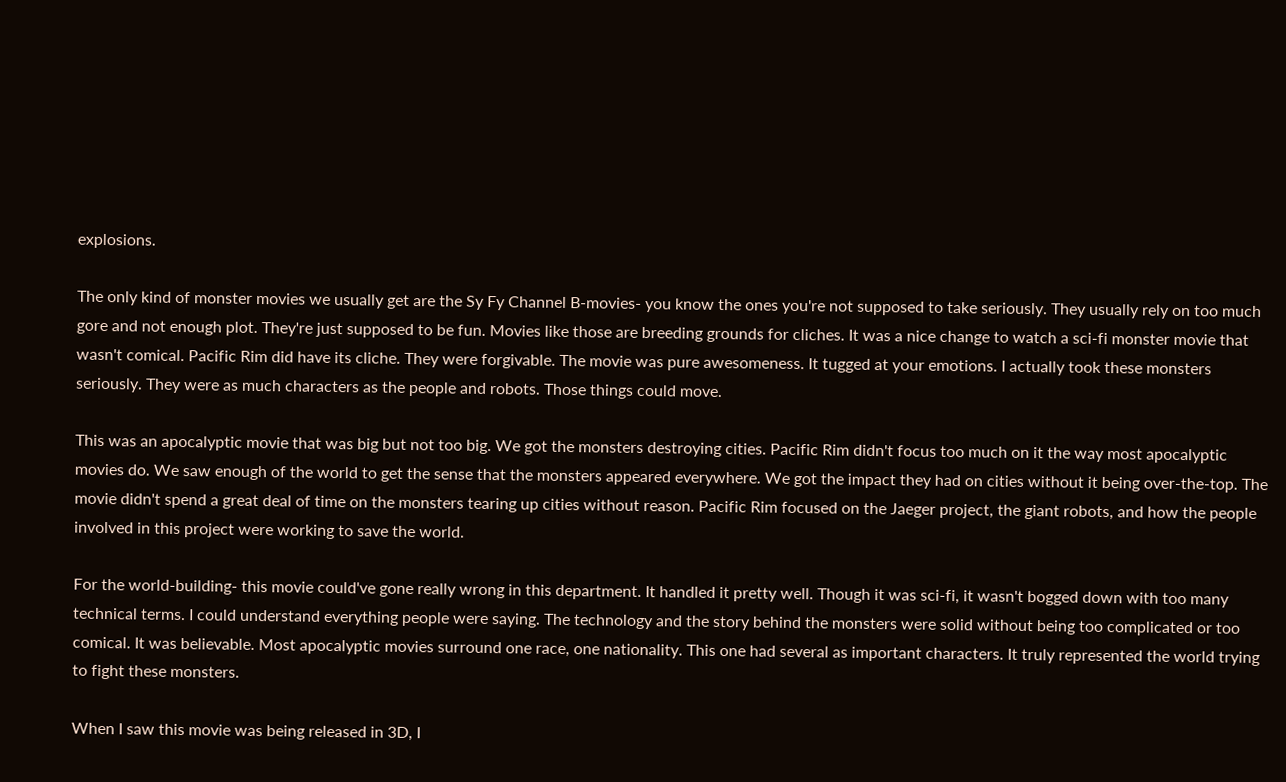explosions.

The only kind of monster movies we usually get are the Sy Fy Channel B-movies- you know the ones you're not supposed to take seriously. They usually rely on too much gore and not enough plot. They're just supposed to be fun. Movies like those are breeding grounds for cliches. It was a nice change to watch a sci-fi monster movie that wasn't comical. Pacific Rim did have its cliche. They were forgivable. The movie was pure awesomeness. It tugged at your emotions. I actually took these monsters seriously. They were as much characters as the people and robots. Those things could move.

This was an apocalyptic movie that was big but not too big. We got the monsters destroying cities. Pacific Rim didn't focus too much on it the way most apocalyptic movies do. We saw enough of the world to get the sense that the monsters appeared everywhere. We got the impact they had on cities without it being over-the-top. The movie didn't spend a great deal of time on the monsters tearing up cities without reason. Pacific Rim focused on the Jaeger project, the giant robots, and how the people involved in this project were working to save the world.

For the world-building- this movie could've gone really wrong in this department. It handled it pretty well. Though it was sci-fi, it wasn't bogged down with too many technical terms. I could understand everything people were saying. The technology and the story behind the monsters were solid without being too complicated or too comical. It was believable. Most apocalyptic movies surround one race, one nationality. This one had several as important characters. It truly represented the world trying to fight these monsters.

When I saw this movie was being released in 3D, I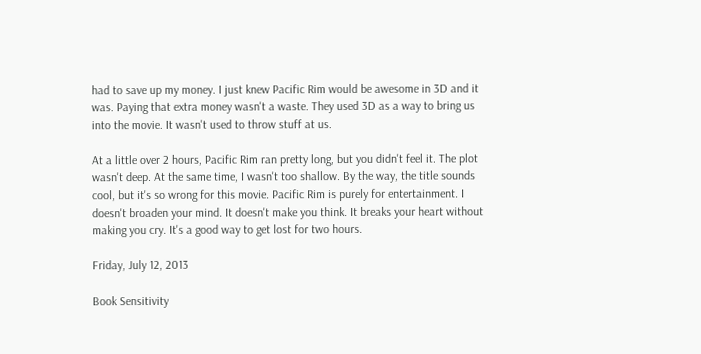had to save up my money. I just knew Pacific Rim would be awesome in 3D and it was. Paying that extra money wasn't a waste. They used 3D as a way to bring us into the movie. It wasn't used to throw stuff at us.

At a little over 2 hours, Pacific Rim ran pretty long, but you didn't feel it. The plot wasn't deep. At the same time, I wasn't too shallow. By the way, the title sounds cool, but it's so wrong for this movie. Pacific Rim is purely for entertainment. I doesn't broaden your mind. It doesn't make you think. It breaks your heart without making you cry. It's a good way to get lost for two hours.

Friday, July 12, 2013

Book Sensitivity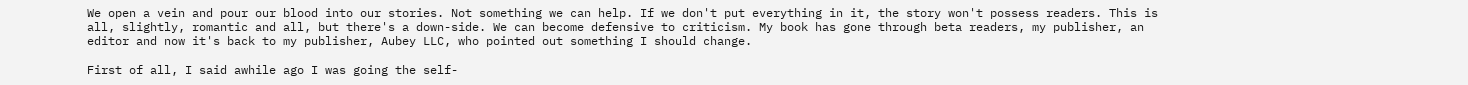We open a vein and pour our blood into our stories. Not something we can help. If we don't put everything in it, the story won't possess readers. This is all, slightly, romantic and all, but there's a down-side. We can become defensive to criticism. My book has gone through beta readers, my publisher, an editor and now it's back to my publisher, Aubey LLC, who pointed out something I should change.

First of all, I said awhile ago I was going the self-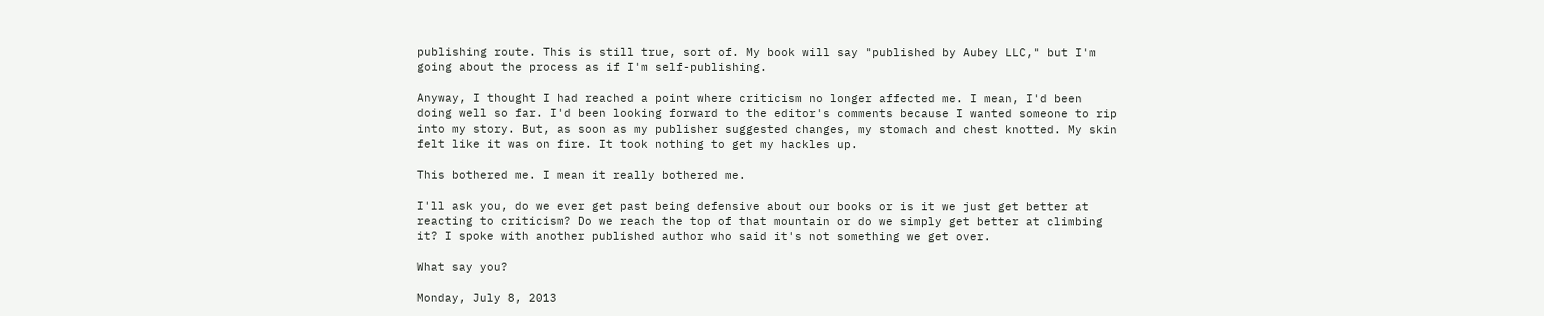publishing route. This is still true, sort of. My book will say "published by Aubey LLC," but I'm going about the process as if I'm self-publishing.

Anyway, I thought I had reached a point where criticism no longer affected me. I mean, I'd been doing well so far. I'd been looking forward to the editor's comments because I wanted someone to rip into my story. But, as soon as my publisher suggested changes, my stomach and chest knotted. My skin felt like it was on fire. It took nothing to get my hackles up.

This bothered me. I mean it really bothered me.

I'll ask you, do we ever get past being defensive about our books or is it we just get better at reacting to criticism? Do we reach the top of that mountain or do we simply get better at climbing it? I spoke with another published author who said it's not something we get over.

What say you?

Monday, July 8, 2013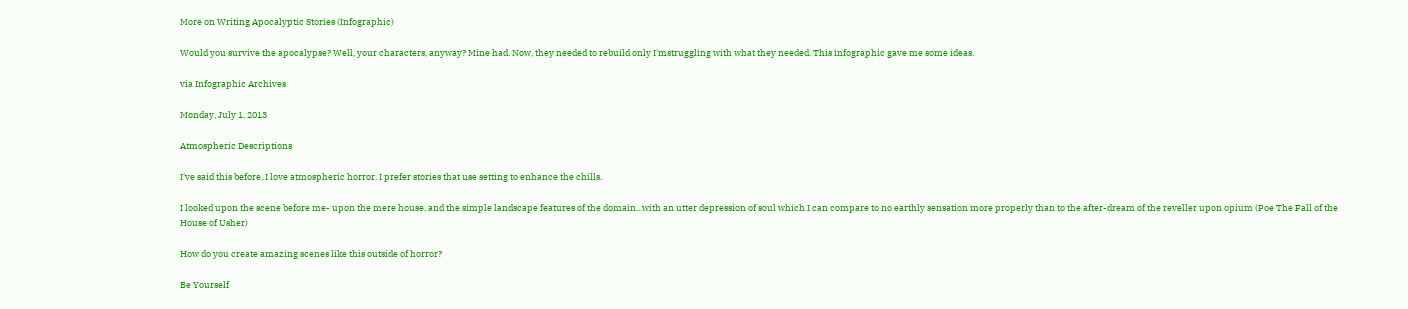More on Writing Apocalyptic Stories (Infographic)

Would you survive the apocalypse? Well, your characters, anyway? Mine had. Now, they needed to rebuild only I'mstruggling with what they needed. This infographic gave me some ideas.

via Infographic Archives

Monday, July 1, 2013

Atmospheric Descriptions

I've said this before, I love atmospheric horror. I prefer stories that use setting to enhance the chills.

I looked upon the scene before me- upon the mere house, and the simple landscape features of the domain...with an utter depression of soul which I can compare to no earthly sensation more properly than to the after-dream of the reveller upon opium (Poe The Fall of the House of Usher)

How do you create amazing scenes like this outside of horror?

Be Yourself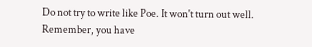Do not try to write like Poe. It won't turn out well. Remember, you have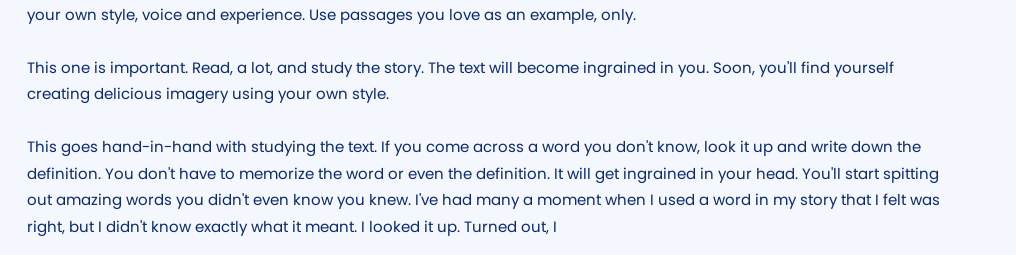your own style, voice and experience. Use passages you love as an example, only.

This one is important. Read, a lot, and study the story. The text will become ingrained in you. Soon, you'll find yourself creating delicious imagery using your own style.

This goes hand-in-hand with studying the text. If you come across a word you don't know, look it up and write down the definition. You don't have to memorize the word or even the definition. It will get ingrained in your head. You'll start spitting out amazing words you didn't even know you knew. I've had many a moment when I used a word in my story that I felt was right, but I didn't know exactly what it meant. I looked it up. Turned out, I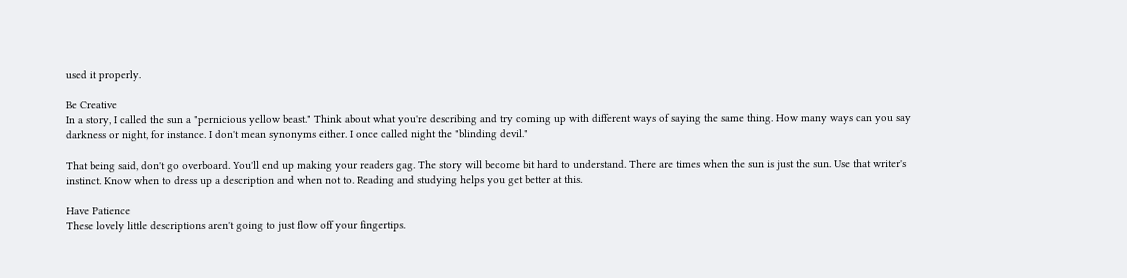used it properly.

Be Creative
In a story, I called the sun a "pernicious yellow beast." Think about what you're describing and try coming up with different ways of saying the same thing. How many ways can you say darkness or night, for instance. I don't mean synonyms either. I once called night the "blinding devil."

That being said, don't go overboard. You'll end up making your readers gag. The story will become bit hard to understand. There are times when the sun is just the sun. Use that writer's instinct. Know when to dress up a description and when not to. Reading and studying helps you get better at this.

Have Patience
These lovely little descriptions aren't going to just flow off your fingertips.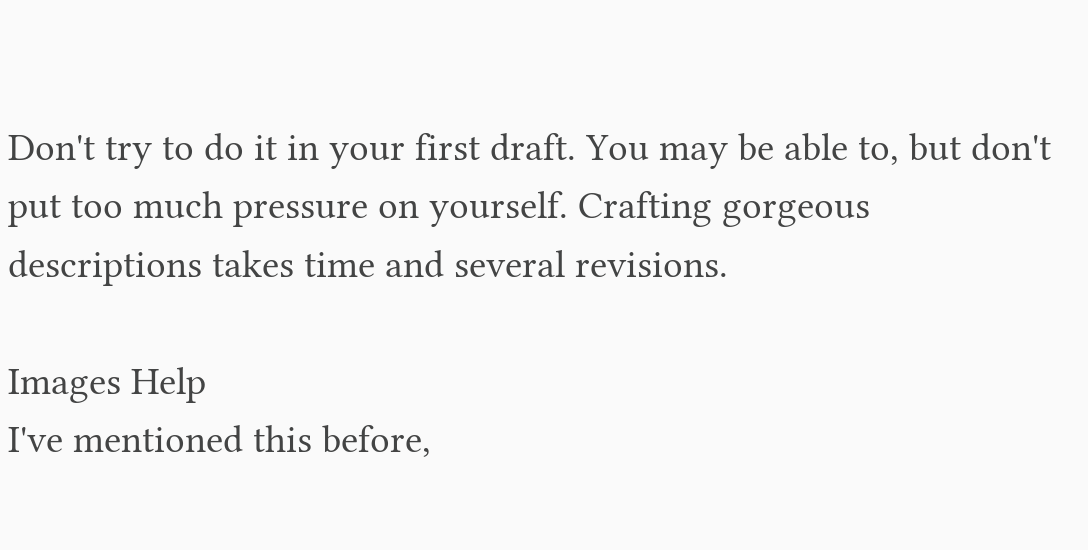Don't try to do it in your first draft. You may be able to, but don't put too much pressure on yourself. Crafting gorgeous descriptions takes time and several revisions.

Images Help
I've mentioned this before,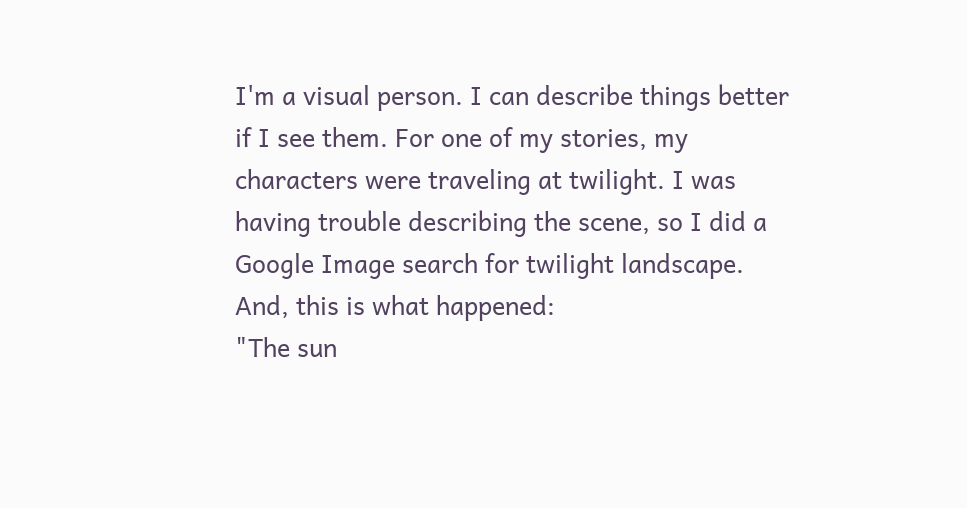I'm a visual person. I can describe things better if I see them. For one of my stories, my characters were traveling at twilight. I was having trouble describing the scene, so I did a Google Image search for twilight landscape. And, this is what happened:
"The sun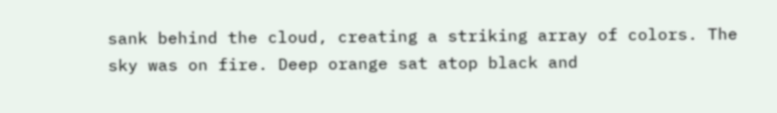sank behind the cloud, creating a striking array of colors. The sky was on fire. Deep orange sat atop black and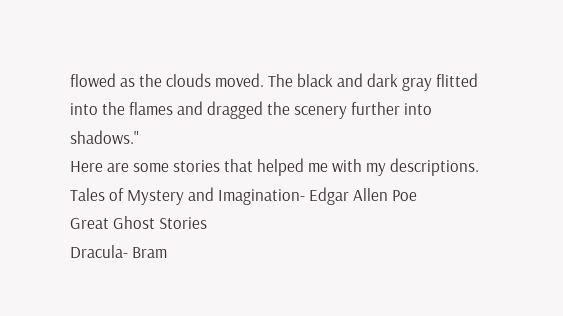flowed as the clouds moved. The black and dark gray flitted into the flames and dragged the scenery further into shadows."
Here are some stories that helped me with my descriptions.
Tales of Mystery and Imagination- Edgar Allen Poe
Great Ghost Stories
Dracula- Bram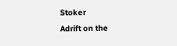Stoker
Adrift on the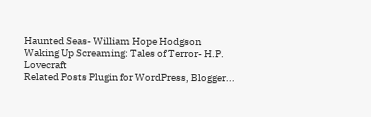Haunted Seas- William Hope Hodgson
Waking Up Screaming: Tales of Terror- H.P. Lovecraft
Related Posts Plugin for WordPress, Blogger...